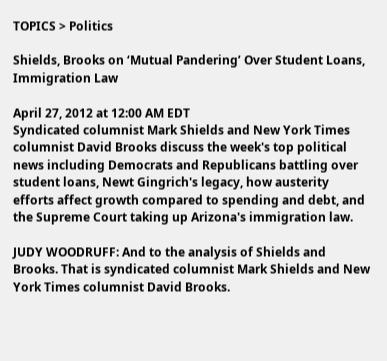TOPICS > Politics

Shields, Brooks on ‘Mutual Pandering’ Over Student Loans, Immigration Law

April 27, 2012 at 12:00 AM EDT
Syndicated columnist Mark Shields and New York Times columnist David Brooks discuss the week's top political news including Democrats and Republicans battling over student loans, Newt Gingrich's legacy, how austerity efforts affect growth compared to spending and debt, and the Supreme Court taking up Arizona's immigration law.

JUDY WOODRUFF: And to the analysis of Shields and Brooks. That is syndicated columnist Mark Shields and New York Times columnist David Brooks.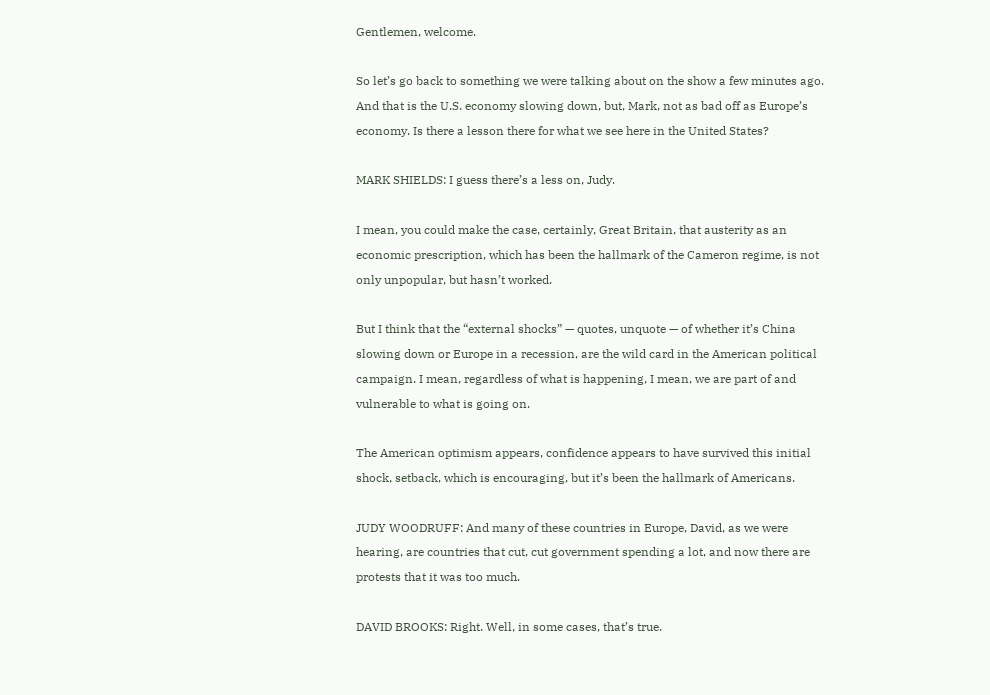Gentlemen, welcome.

So let’s go back to something we were talking about on the show a few minutes ago. And that is the U.S. economy slowing down, but, Mark, not as bad off as Europe’s economy. Is there a lesson there for what we see here in the United States?

MARK SHIELDS: I guess there’s a less on, Judy.

I mean, you could make the case, certainly, Great Britain, that austerity as an economic prescription, which has been the hallmark of the Cameron regime, is not only unpopular, but hasn’t worked.

But I think that the “external shocks” — quotes, unquote — of whether it’s China slowing down or Europe in a recession, are the wild card in the American political campaign. I mean, regardless of what is happening, I mean, we are part of and vulnerable to what is going on.

The American optimism appears, confidence appears to have survived this initial shock, setback, which is encouraging, but it’s been the hallmark of Americans.

JUDY WOODRUFF: And many of these countries in Europe, David, as we were hearing, are countries that cut, cut government spending a lot, and now there are protests that it was too much.

DAVID BROOKS: Right. Well, in some cases, that’s true.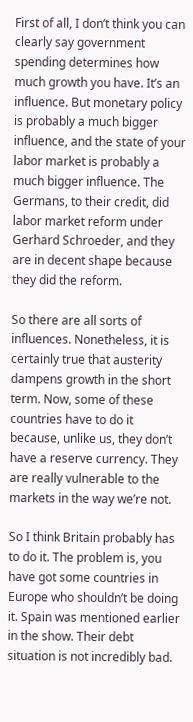First of all, I don’t think you can clearly say government spending determines how much growth you have. It’s an influence. But monetary policy is probably a much bigger influence, and the state of your labor market is probably a much bigger influence. The Germans, to their credit, did labor market reform under Gerhard Schroeder, and they are in decent shape because they did the reform.

So there are all sorts of influences. Nonetheless, it is certainly true that austerity dampens growth in the short term. Now, some of these countries have to do it because, unlike us, they don’t have a reserve currency. They are really vulnerable to the markets in the way we’re not.

So I think Britain probably has to do it. The problem is, you have got some countries in Europe who shouldn’t be doing it. Spain was mentioned earlier in the show. Their debt situation is not incredibly bad.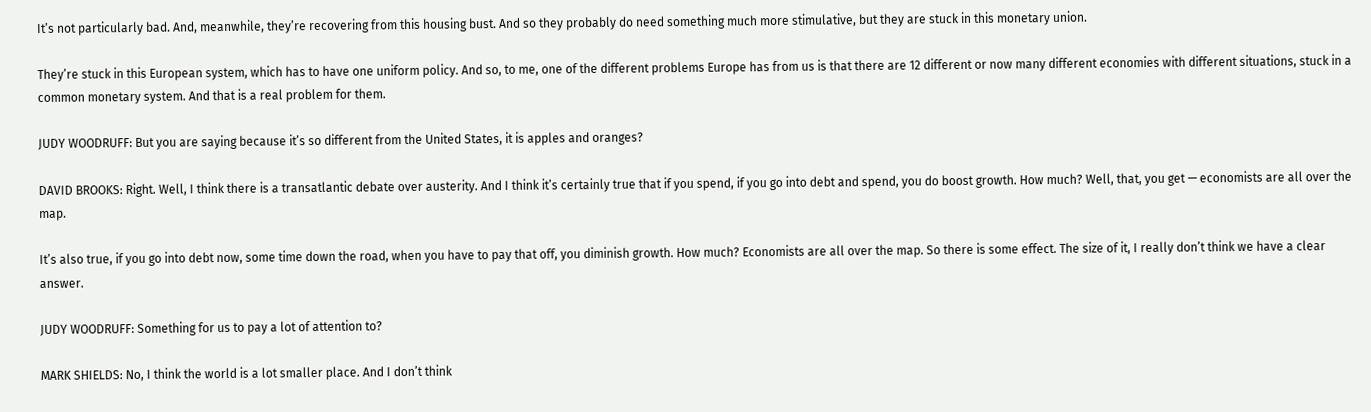It’s not particularly bad. And, meanwhile, they’re recovering from this housing bust. And so they probably do need something much more stimulative, but they are stuck in this monetary union.

They’re stuck in this European system, which has to have one uniform policy. And so, to me, one of the different problems Europe has from us is that there are 12 different or now many different economies with different situations, stuck in a common monetary system. And that is a real problem for them.

JUDY WOODRUFF: But you are saying because it’s so different from the United States, it is apples and oranges?

DAVID BROOKS: Right. Well, I think there is a transatlantic debate over austerity. And I think it’s certainly true that if you spend, if you go into debt and spend, you do boost growth. How much? Well, that, you get — economists are all over the map.

It’s also true, if you go into debt now, some time down the road, when you have to pay that off, you diminish growth. How much? Economists are all over the map. So there is some effect. The size of it, I really don’t think we have a clear answer.

JUDY WOODRUFF: Something for us to pay a lot of attention to?

MARK SHIELDS: No, I think the world is a lot smaller place. And I don’t think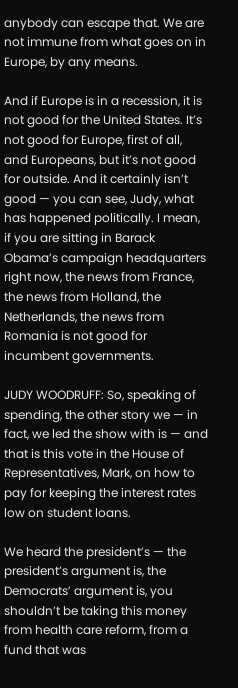anybody can escape that. We are not immune from what goes on in Europe, by any means.

And if Europe is in a recession, it is not good for the United States. It’s not good for Europe, first of all, and Europeans, but it’s not good for outside. And it certainly isn’t good — you can see, Judy, what has happened politically. I mean, if you are sitting in Barack Obama’s campaign headquarters right now, the news from France, the news from Holland, the Netherlands, the news from Romania is not good for incumbent governments.

JUDY WOODRUFF: So, speaking of spending, the other story we — in fact, we led the show with is — and that is this vote in the House of Representatives, Mark, on how to pay for keeping the interest rates low on student loans.

We heard the president’s — the president’s argument is, the Democrats’ argument is, you shouldn’t be taking this money from health care reform, from a fund that was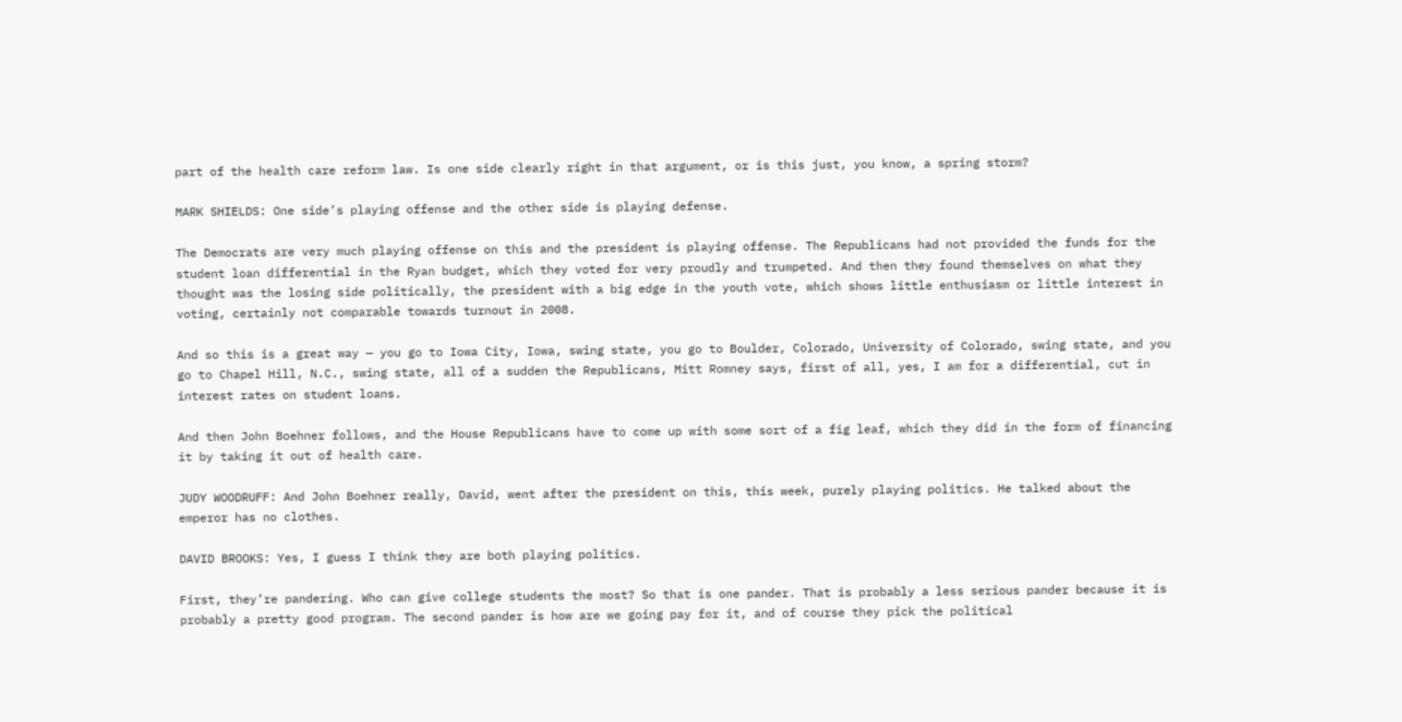part of the health care reform law. Is one side clearly right in that argument, or is this just, you know, a spring storm?

MARK SHIELDS: One side’s playing offense and the other side is playing defense.

The Democrats are very much playing offense on this and the president is playing offense. The Republicans had not provided the funds for the student loan differential in the Ryan budget, which they voted for very proudly and trumpeted. And then they found themselves on what they thought was the losing side politically, the president with a big edge in the youth vote, which shows little enthusiasm or little interest in voting, certainly not comparable towards turnout in 2008.

And so this is a great way — you go to Iowa City, Iowa, swing state, you go to Boulder, Colorado, University of Colorado, swing state, and you go to Chapel Hill, N.C., swing state, all of a sudden the Republicans, Mitt Romney says, first of all, yes, I am for a differential, cut in interest rates on student loans.

And then John Boehner follows, and the House Republicans have to come up with some sort of a fig leaf, which they did in the form of financing it by taking it out of health care.

JUDY WOODRUFF: And John Boehner really, David, went after the president on this, this week, purely playing politics. He talked about the emperor has no clothes.

DAVID BROOKS: Yes, I guess I think they are both playing politics.

First, they’re pandering. Who can give college students the most? So that is one pander. That is probably a less serious pander because it is probably a pretty good program. The second pander is how are we going pay for it, and of course they pick the political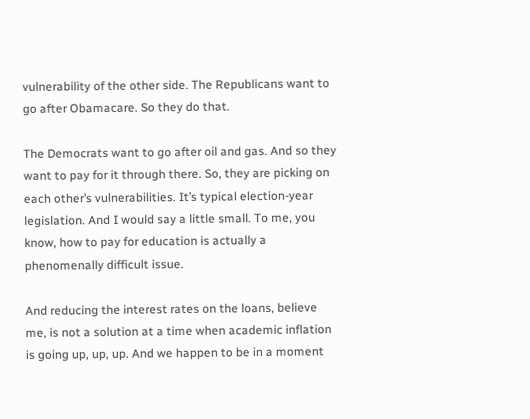vulnerability of the other side. The Republicans want to go after Obamacare. So they do that.

The Democrats want to go after oil and gas. And so they want to pay for it through there. So, they are picking on each other’s vulnerabilities. It’s typical election-year legislation. And I would say a little small. To me, you know, how to pay for education is actually a phenomenally difficult issue.

And reducing the interest rates on the loans, believe me, is not a solution at a time when academic inflation is going up, up, up. And we happen to be in a moment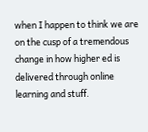when I happen to think we are on the cusp of a tremendous change in how higher ed is delivered through online learning and stuff.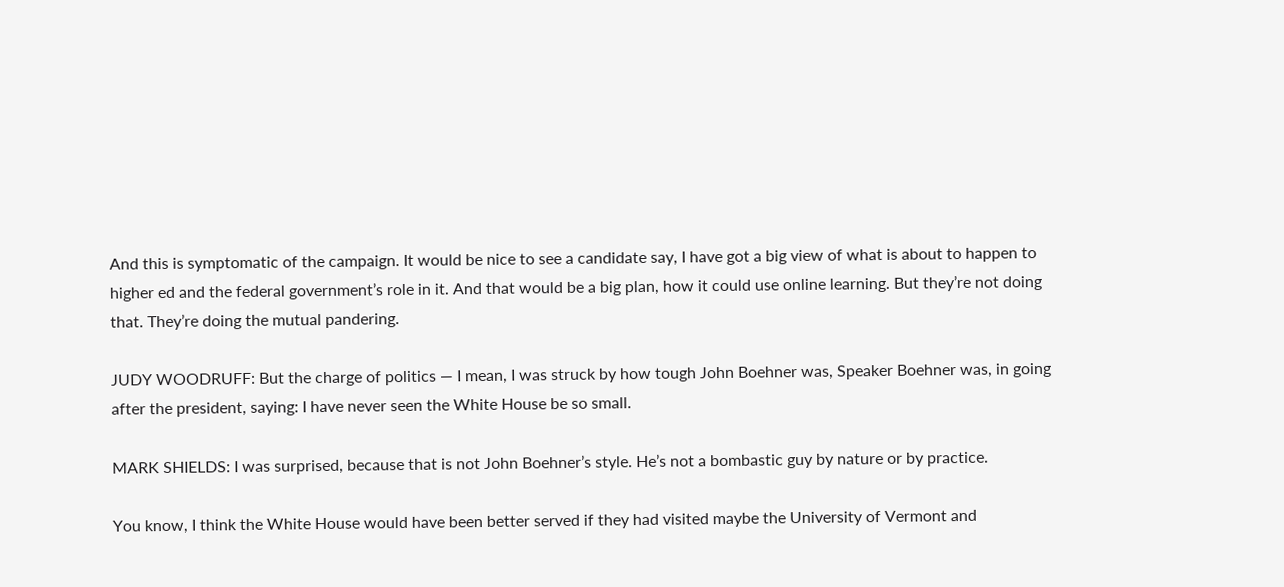And this is symptomatic of the campaign. It would be nice to see a candidate say, I have got a big view of what is about to happen to higher ed and the federal government’s role in it. And that would be a big plan, how it could use online learning. But they’re not doing that. They’re doing the mutual pandering.

JUDY WOODRUFF: But the charge of politics — I mean, I was struck by how tough John Boehner was, Speaker Boehner was, in going after the president, saying: I have never seen the White House be so small.

MARK SHIELDS: I was surprised, because that is not John Boehner’s style. He’s not a bombastic guy by nature or by practice.

You know, I think the White House would have been better served if they had visited maybe the University of Vermont and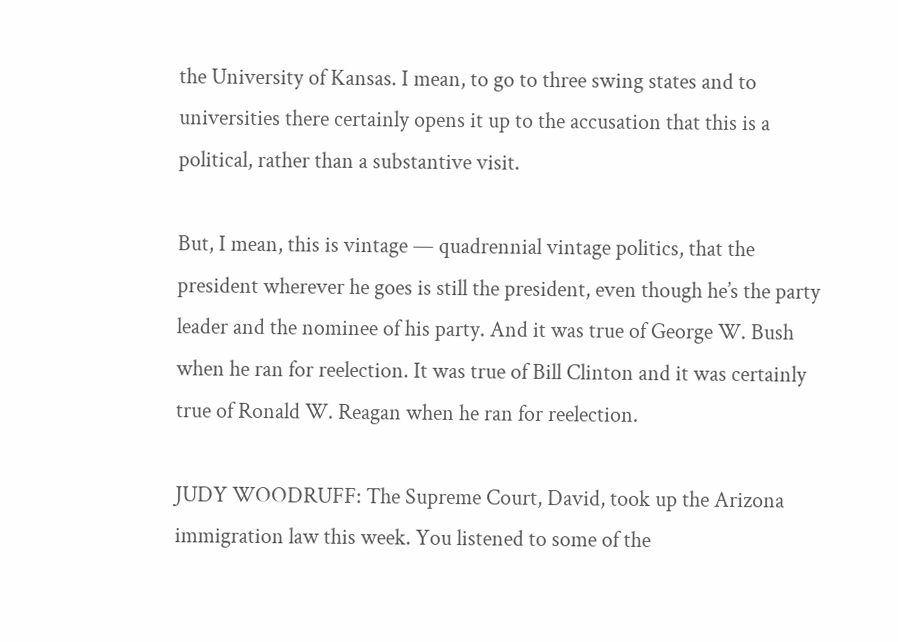the University of Kansas. I mean, to go to three swing states and to universities there certainly opens it up to the accusation that this is a political, rather than a substantive visit.

But, I mean, this is vintage — quadrennial vintage politics, that the president wherever he goes is still the president, even though he’s the party leader and the nominee of his party. And it was true of George W. Bush when he ran for reelection. It was true of Bill Clinton and it was certainly true of Ronald W. Reagan when he ran for reelection.

JUDY WOODRUFF: The Supreme Court, David, took up the Arizona immigration law this week. You listened to some of the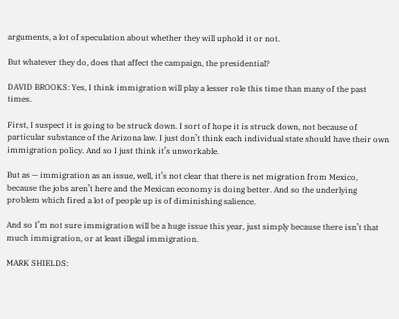arguments, a lot of speculation about whether they will uphold it or not.

But whatever they do, does that affect the campaign, the presidential?

DAVID BROOKS: Yes, I think immigration will play a lesser role this time than many of the past times.

First, I suspect it is going to be struck down. I sort of hope it is struck down, not because of particular substance of the Arizona law. I just don’t think each individual state should have their own immigration policy. And so I just think it’s unworkable.

But as — immigration as an issue, well, it’s not clear that there is net migration from Mexico, because the jobs aren’t here and the Mexican economy is doing better. And so the underlying problem which fired a lot of people up is of diminishing salience.

And so I’m not sure immigration will be a huge issue this year, just simply because there isn’t that much immigration, or at least illegal immigration.

MARK SHIELDS: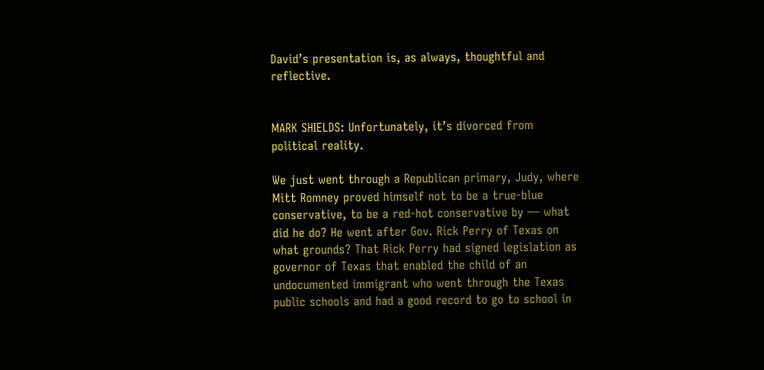David’s presentation is, as always, thoughtful and reflective.


MARK SHIELDS: Unfortunately, it’s divorced from political reality.

We just went through a Republican primary, Judy, where Mitt Romney proved himself not to be a true-blue conservative, to be a red-hot conservative by — what did he do? He went after Gov. Rick Perry of Texas on what grounds? That Rick Perry had signed legislation as governor of Texas that enabled the child of an undocumented immigrant who went through the Texas public schools and had a good record to go to school in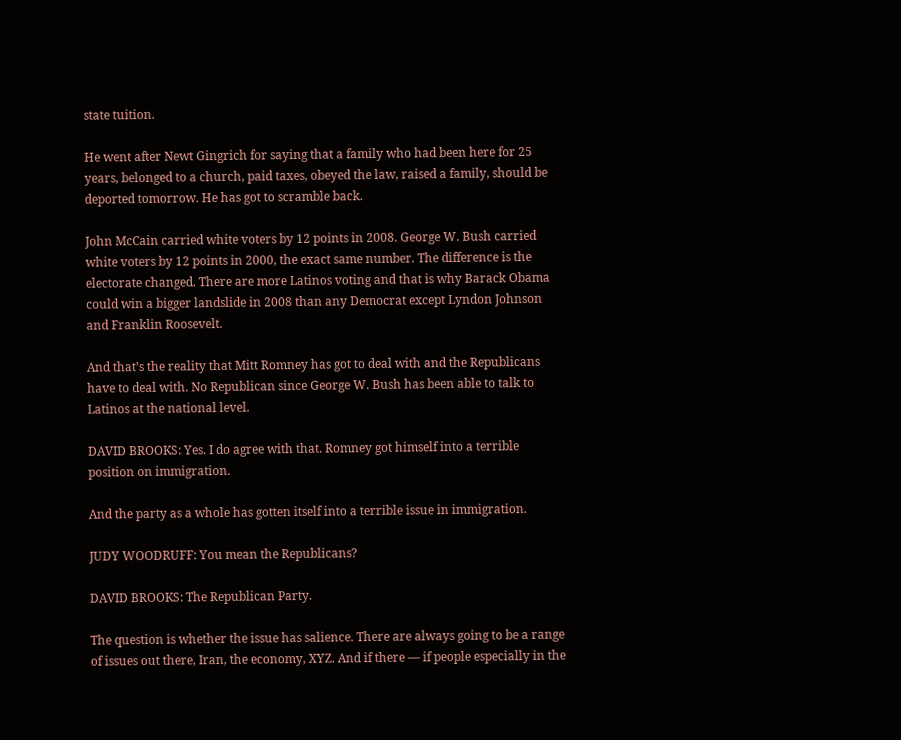state tuition.

He went after Newt Gingrich for saying that a family who had been here for 25 years, belonged to a church, paid taxes, obeyed the law, raised a family, should be deported tomorrow. He has got to scramble back.

John McCain carried white voters by 12 points in 2008. George W. Bush carried white voters by 12 points in 2000, the exact same number. The difference is the electorate changed. There are more Latinos voting and that is why Barack Obama could win a bigger landslide in 2008 than any Democrat except Lyndon Johnson and Franklin Roosevelt.

And that’s the reality that Mitt Romney has got to deal with and the Republicans have to deal with. No Republican since George W. Bush has been able to talk to Latinos at the national level.

DAVID BROOKS: Yes. I do agree with that. Romney got himself into a terrible position on immigration.

And the party as a whole has gotten itself into a terrible issue in immigration.

JUDY WOODRUFF: You mean the Republicans?

DAVID BROOKS: The Republican Party.

The question is whether the issue has salience. There are always going to be a range of issues out there, Iran, the economy, XYZ. And if there — if people especially in the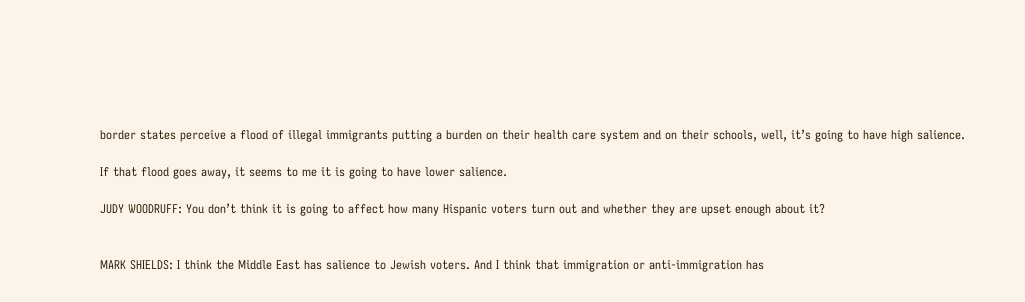border states perceive a flood of illegal immigrants putting a burden on their health care system and on their schools, well, it’s going to have high salience.

If that flood goes away, it seems to me it is going to have lower salience.

JUDY WOODRUFF: You don’t think it is going to affect how many Hispanic voters turn out and whether they are upset enough about it?


MARK SHIELDS: I think the Middle East has salience to Jewish voters. And I think that immigration or anti-immigration has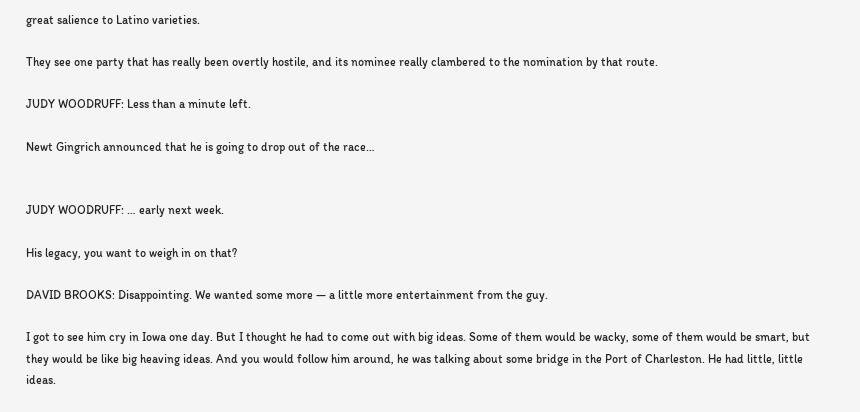great salience to Latino varieties.

They see one party that has really been overtly hostile, and its nominee really clambered to the nomination by that route.

JUDY WOODRUFF: Less than a minute left.

Newt Gingrich announced that he is going to drop out of the race…


JUDY WOODRUFF: … early next week.

His legacy, you want to weigh in on that?

DAVID BROOKS: Disappointing. We wanted some more — a little more entertainment from the guy.

I got to see him cry in Iowa one day. But I thought he had to come out with big ideas. Some of them would be wacky, some of them would be smart, but they would be like big heaving ideas. And you would follow him around, he was talking about some bridge in the Port of Charleston. He had little, little ideas.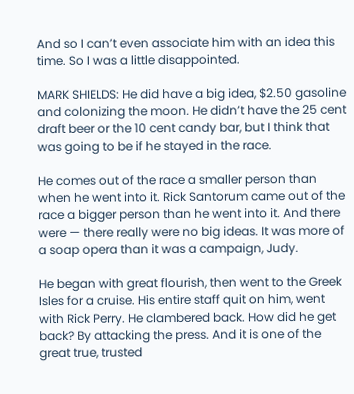And so I can’t even associate him with an idea this time. So I was a little disappointed.

MARK SHIELDS: He did have a big idea, $2.50 gasoline and colonizing the moon. He didn’t have the 25 cent draft beer or the 10 cent candy bar, but I think that was going to be if he stayed in the race.

He comes out of the race a smaller person than when he went into it. Rick Santorum came out of the race a bigger person than he went into it. And there were — there really were no big ideas. It was more of a soap opera than it was a campaign, Judy.

He began with great flourish, then went to the Greek Isles for a cruise. His entire staff quit on him, went with Rick Perry. He clambered back. How did he get back? By attacking the press. And it is one of the great true, trusted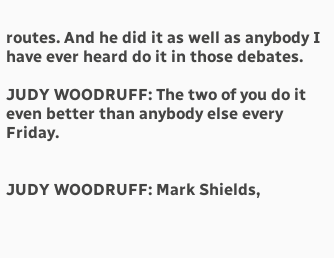routes. And he did it as well as anybody I have ever heard do it in those debates.

JUDY WOODRUFF: The two of you do it even better than anybody else every Friday.


JUDY WOODRUFF: Mark Shields,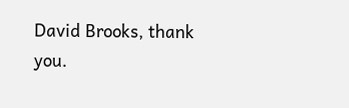David Brooks, thank you.